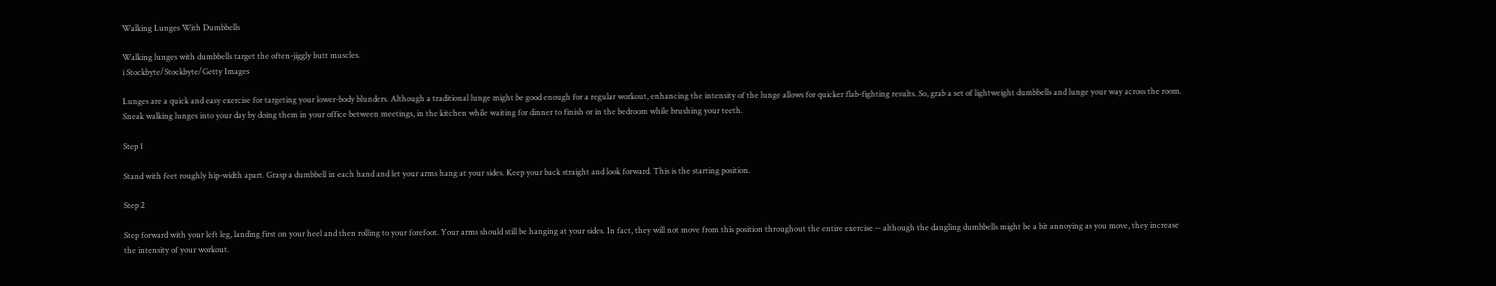Walking Lunges With Dumbbells

Walking lunges with dumbbells target the often-jiggly butt muscles.
i Stockbyte/Stockbyte/Getty Images

Lunges are a quick and easy exercise for targeting your lower-body blunders. Although a traditional lunge might be good enough for a regular workout, enhancing the intensity of the lunge allows for quicker flab-fighting results. So, grab a set of lightweight dumbbells and lunge your way across the room. Sneak walking lunges into your day by doing them in your office between meetings, in the kitchen while waiting for dinner to finish or in the bedroom while brushing your teeth.

Step 1

Stand with feet roughly hip-width apart. Grasp a dumbbell in each hand and let your arms hang at your sides. Keep your back straight and look forward. This is the starting position.

Step 2

Step forward with your left leg, landing first on your heel and then rolling to your forefoot. Your arms should still be hanging at your sides. In fact, they will not move from this position throughout the entire exercise -- although the dangling dumbbells might be a bit annoying as you move, they increase the intensity of your workout.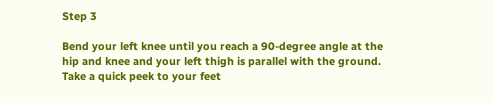Step 3

Bend your left knee until you reach a 90-degree angle at the hip and knee and your left thigh is parallel with the ground. Take a quick peek to your feet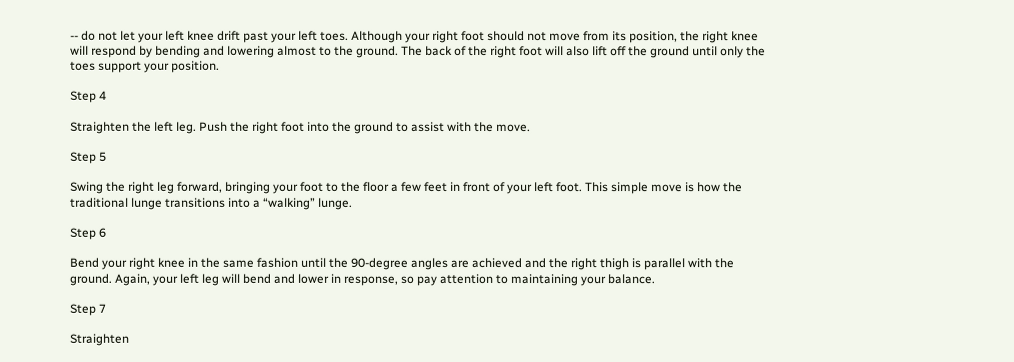-- do not let your left knee drift past your left toes. Although your right foot should not move from its position, the right knee will respond by bending and lowering almost to the ground. The back of the right foot will also lift off the ground until only the toes support your position.

Step 4

Straighten the left leg. Push the right foot into the ground to assist with the move.

Step 5

Swing the right leg forward, bringing your foot to the floor a few feet in front of your left foot. This simple move is how the traditional lunge transitions into a “walking” lunge.

Step 6

Bend your right knee in the same fashion until the 90-degree angles are achieved and the right thigh is parallel with the ground. Again, your left leg will bend and lower in response, so pay attention to maintaining your balance.

Step 7

Straighten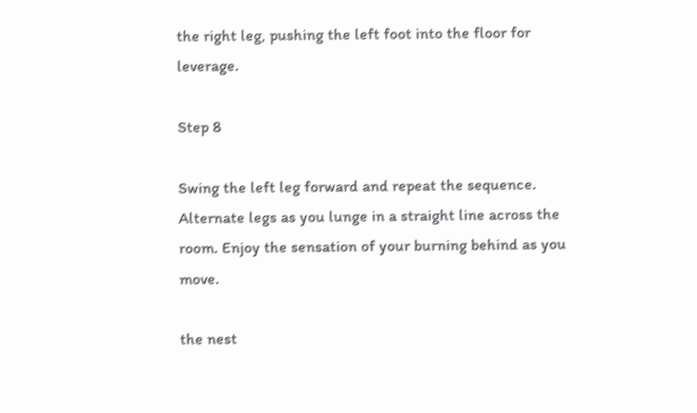the right leg, pushing the left foot into the floor for leverage.

Step 8

Swing the left leg forward and repeat the sequence. Alternate legs as you lunge in a straight line across the room. Enjoy the sensation of your burning behind as you move.

the nest